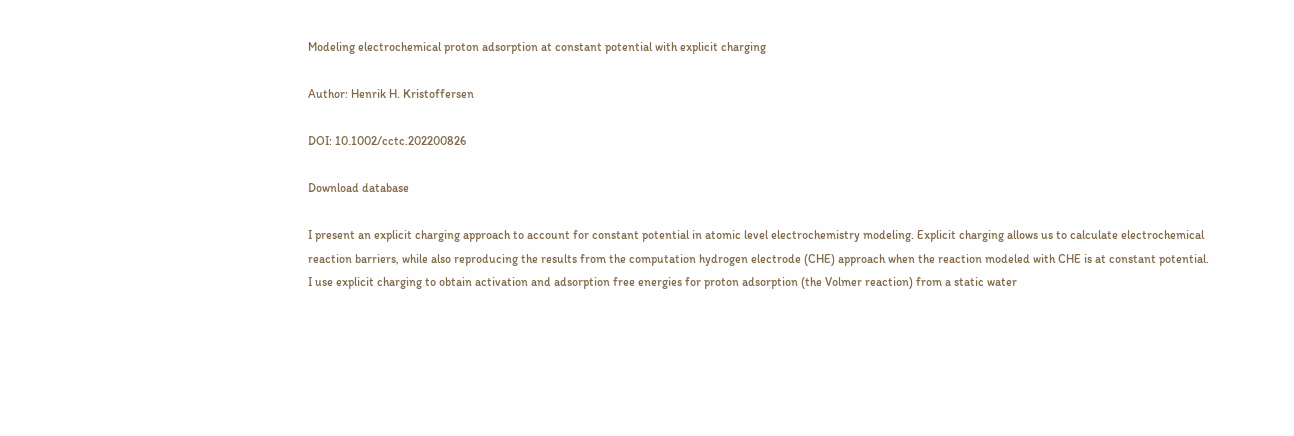Modeling electrochemical proton adsorption at constant potential with explicit charging

Author: Henrik H. Kristoffersen

DOI: 10.1002/cctc.202200826

Download database

I present an explicit charging approach to account for constant potential in atomic level electrochemistry modeling. Explicit charging allows us to calculate electrochemical reaction barriers, while also reproducing the results from the computation hydrogen electrode (CHE) approach when the reaction modeled with CHE is at constant potential. I use explicit charging to obtain activation and adsorption free energies for proton adsorption (the Volmer reaction) from a static water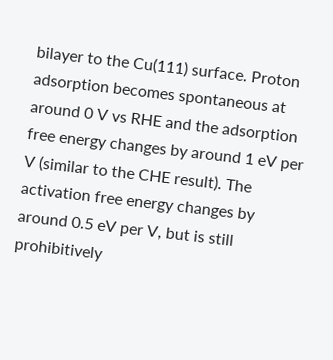bilayer to the Cu(111) surface. Proton adsorption becomes spontaneous at around 0 V vs RHE and the adsorption free energy changes by around 1 eV per V (similar to the CHE result). The activation free energy changes by around 0.5 eV per V, but is still prohibitively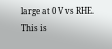large at 0 V vs RHE. This is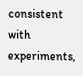consistent with experiments,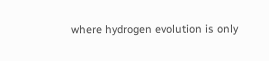where hydrogen evolution is only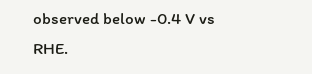observed below -0.4 V vs RHE.